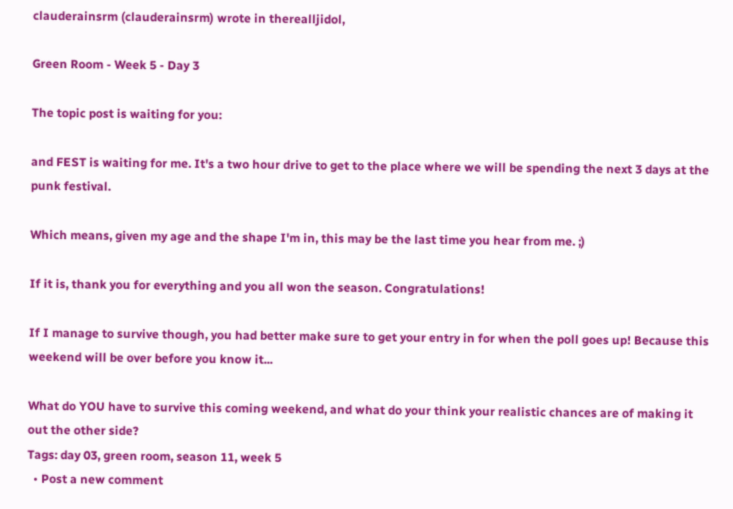clauderainsrm (clauderainsrm) wrote in therealljidol,

Green Room - Week 5 - Day 3

The topic post is waiting for you:

and FEST is waiting for me. It's a two hour drive to get to the place where we will be spending the next 3 days at the punk festival.

Which means, given my age and the shape I'm in, this may be the last time you hear from me. ;)

If it is, thank you for everything and you all won the season. Congratulations!

If I manage to survive though, you had better make sure to get your entry in for when the poll goes up! Because this weekend will be over before you know it...

What do YOU have to survive this coming weekend, and what do your think your realistic chances are of making it out the other side?
Tags: day 03, green room, season 11, week 5
  • Post a new comment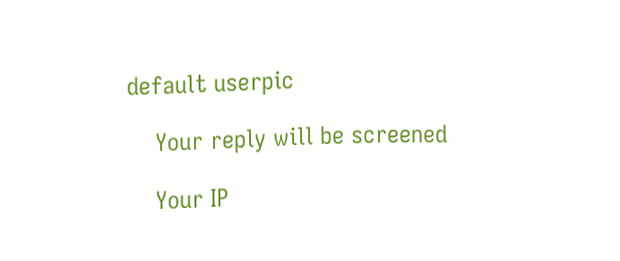default userpic

    Your reply will be screened

    Your IP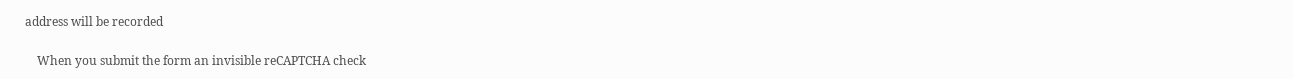address will be recorded

    When you submit the form an invisible reCAPTCHA check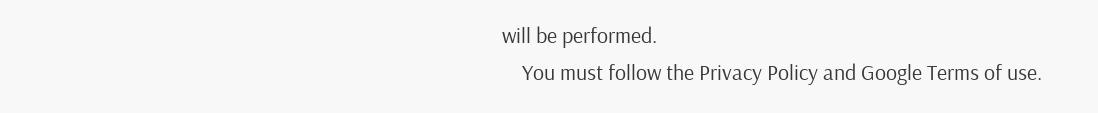will be performed.
    You must follow the Privacy Policy and Google Terms of use.